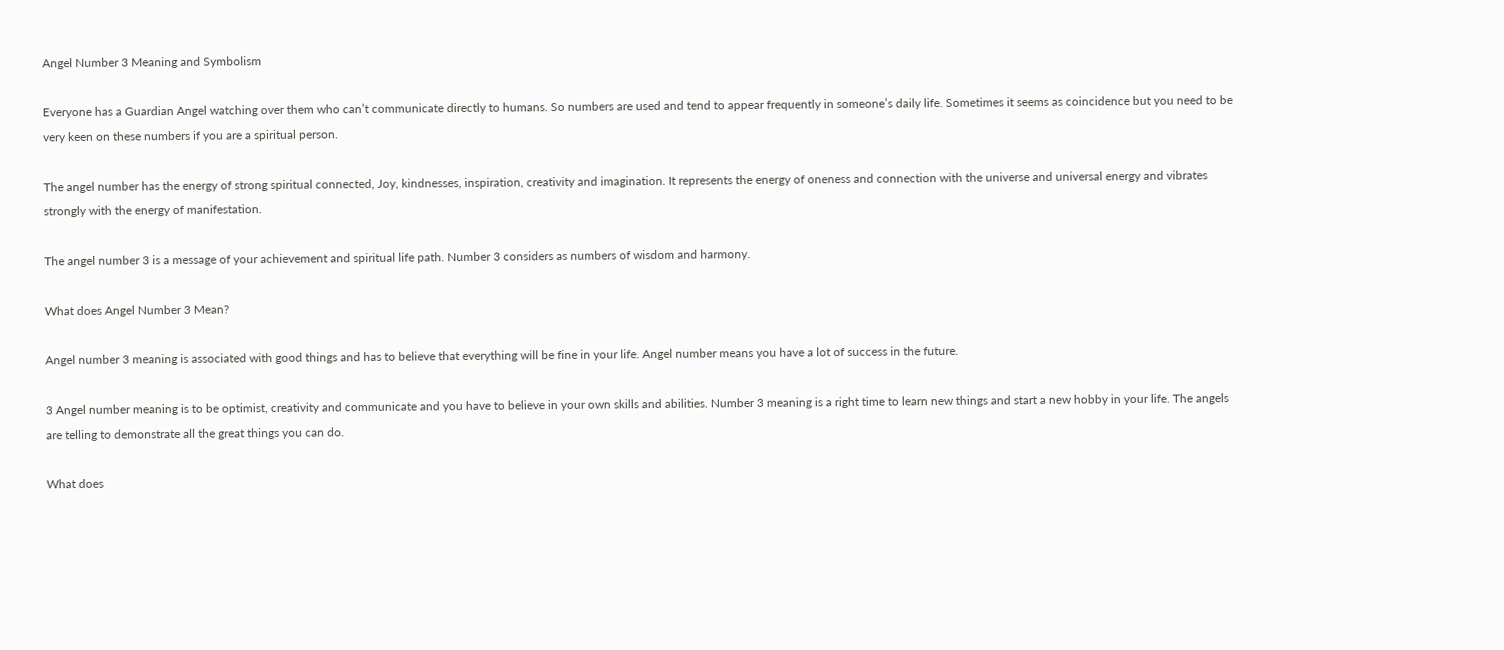Angel Number 3 Meaning and Symbolism

Everyone has a Guardian Angel watching over them who can’t communicate directly to humans. So numbers are used and tend to appear frequently in someone’s daily life. Sometimes it seems as coincidence but you need to be very keen on these numbers if you are a spiritual person.

The angel number has the energy of strong spiritual connected, Joy, kindnesses, inspiration, creativity and imagination. It represents the energy of oneness and connection with the universe and universal energy and vibrates strongly with the energy of manifestation.

The angel number 3 is a message of your achievement and spiritual life path. Number 3 considers as numbers of wisdom and harmony.

What does Angel Number 3 Mean?

Angel number 3 meaning is associated with good things and has to believe that everything will be fine in your life. Angel number means you have a lot of success in the future.

3 Angel number meaning is to be optimist, creativity and communicate and you have to believe in your own skills and abilities. Number 3 meaning is a right time to learn new things and start a new hobby in your life. The angels are telling to demonstrate all the great things you can do.

What does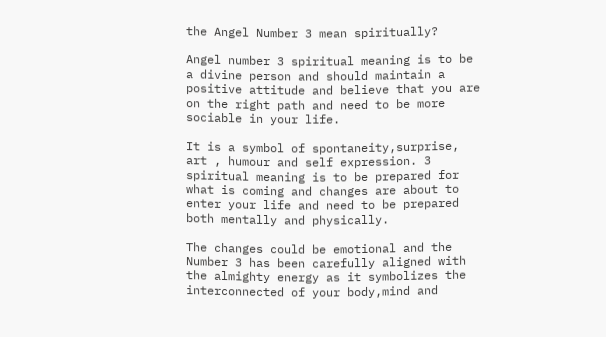the Angel Number 3 mean spiritually?

Angel number 3 spiritual meaning is to be a divine person and should maintain a positive attitude and believe that you are on the right path and need to be more sociable in your life.

It is a symbol of spontaneity,surprise, art , humour and self expression. 3 spiritual meaning is to be prepared for what is coming and changes are about to enter your life and need to be prepared both mentally and physically.

The changes could be emotional and the Number 3 has been carefully aligned with the almighty energy as it symbolizes the interconnected of your body,mind and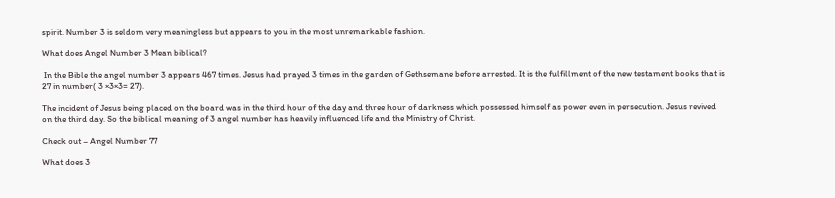spirit. Number 3 is seldom very meaningless but appears to you in the most unremarkable fashion.

What does Angel Number 3 Mean biblical?

 In the Bible the angel number 3 appears 467 times. Jesus had prayed 3 times in the garden of Gethsemane before arrested. It is the fulfillment of the new testament books that is 27 in number( 3 ×3×3= 27).

The incident of Jesus being placed on the board was in the third hour of the day and three hour of darkness which possessed himself as power even in persecution. Jesus revived on the third day. So the biblical meaning of 3 angel number has heavily influenced life and the Ministry of Christ.

Check out – Angel Number 77

What does 3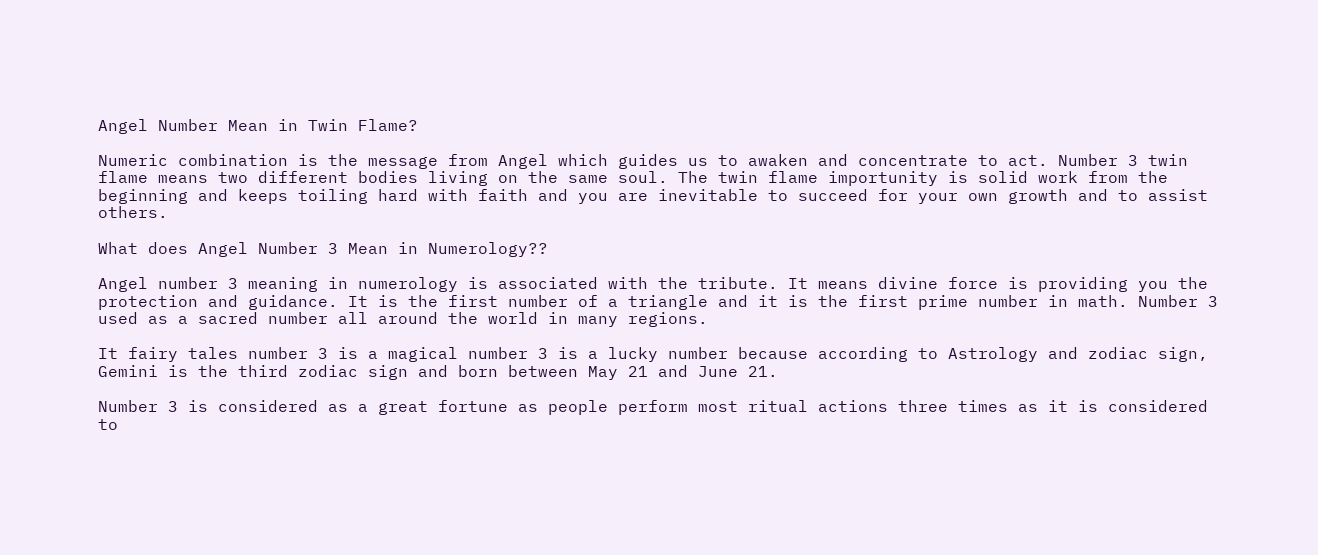Angel Number Mean in Twin Flame?

Numeric combination is the message from Angel which guides us to awaken and concentrate to act. Number 3 twin flame means two different bodies living on the same soul. The twin flame importunity is solid work from the beginning and keeps toiling hard with faith and you are inevitable to succeed for your own growth and to assist others.

What does Angel Number 3 Mean in Numerology??

Angel number 3 meaning in numerology is associated with the tribute. It means divine force is providing you the protection and guidance. It is the first number of a triangle and it is the first prime number in math. Number 3 used as a sacred number all around the world in many regions.

It fairy tales number 3 is a magical number 3 is a lucky number because according to Astrology and zodiac sign, Gemini is the third zodiac sign and born between May 21 and June 21.

Number 3 is considered as a great fortune as people perform most ritual actions three times as it is considered to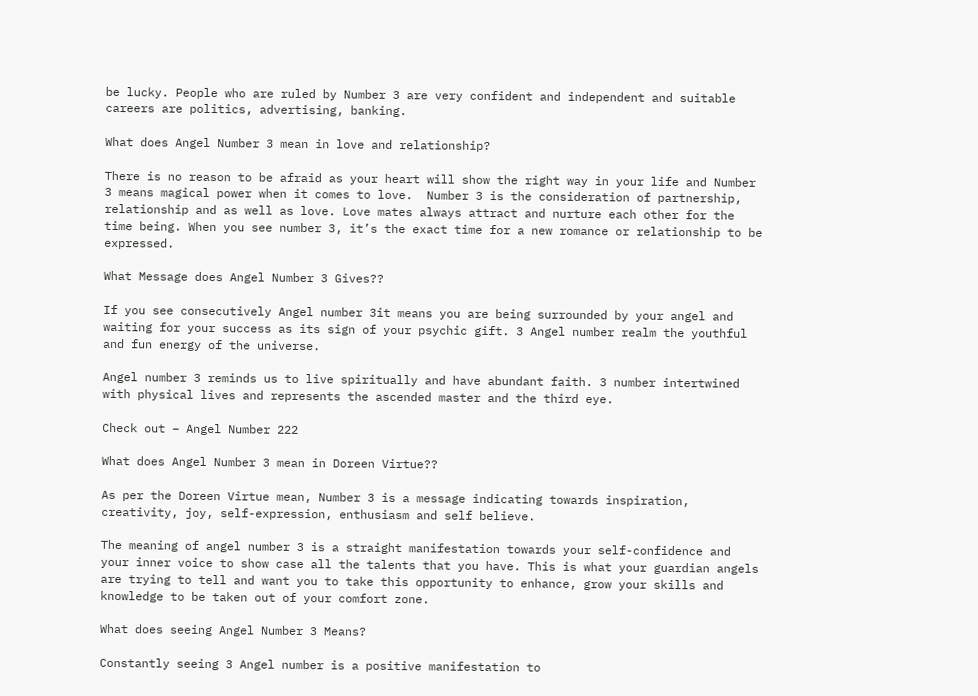be lucky. People who are ruled by Number 3 are very confident and independent and suitable careers are politics, advertising, banking.

What does Angel Number 3 mean in love and relationship?

There is no reason to be afraid as your heart will show the right way in your life and Number 3 means magical power when it comes to love.  Number 3 is the consideration of partnership, relationship and as well as love. Love mates always attract and nurture each other for the time being. When you see number 3, it’s the exact time for a new romance or relationship to be expressed.

What Message does Angel Number 3 Gives??

If you see consecutively Angel number 3it means you are being surrounded by your angel and waiting for your success as its sign of your psychic gift. 3 Angel number realm the youthful and fun energy of the universe.

Angel number 3 reminds us to live spiritually and have abundant faith. 3 number intertwined with physical lives and represents the ascended master and the third eye.

Check out – Angel Number 222

What does Angel Number 3 mean in Doreen Virtue??

As per the Doreen Virtue mean, Number 3 is a message indicating towards inspiration, creativity, joy, self-expression, enthusiasm and self believe.

The meaning of angel number 3 is a straight manifestation towards your self-confidence and your inner voice to show case all the talents that you have. This is what your guardian angels are trying to tell and want you to take this opportunity to enhance, grow your skills and knowledge to be taken out of your comfort zone.

What does seeing Angel Number 3 Means?

Constantly seeing 3 Angel number is a positive manifestation to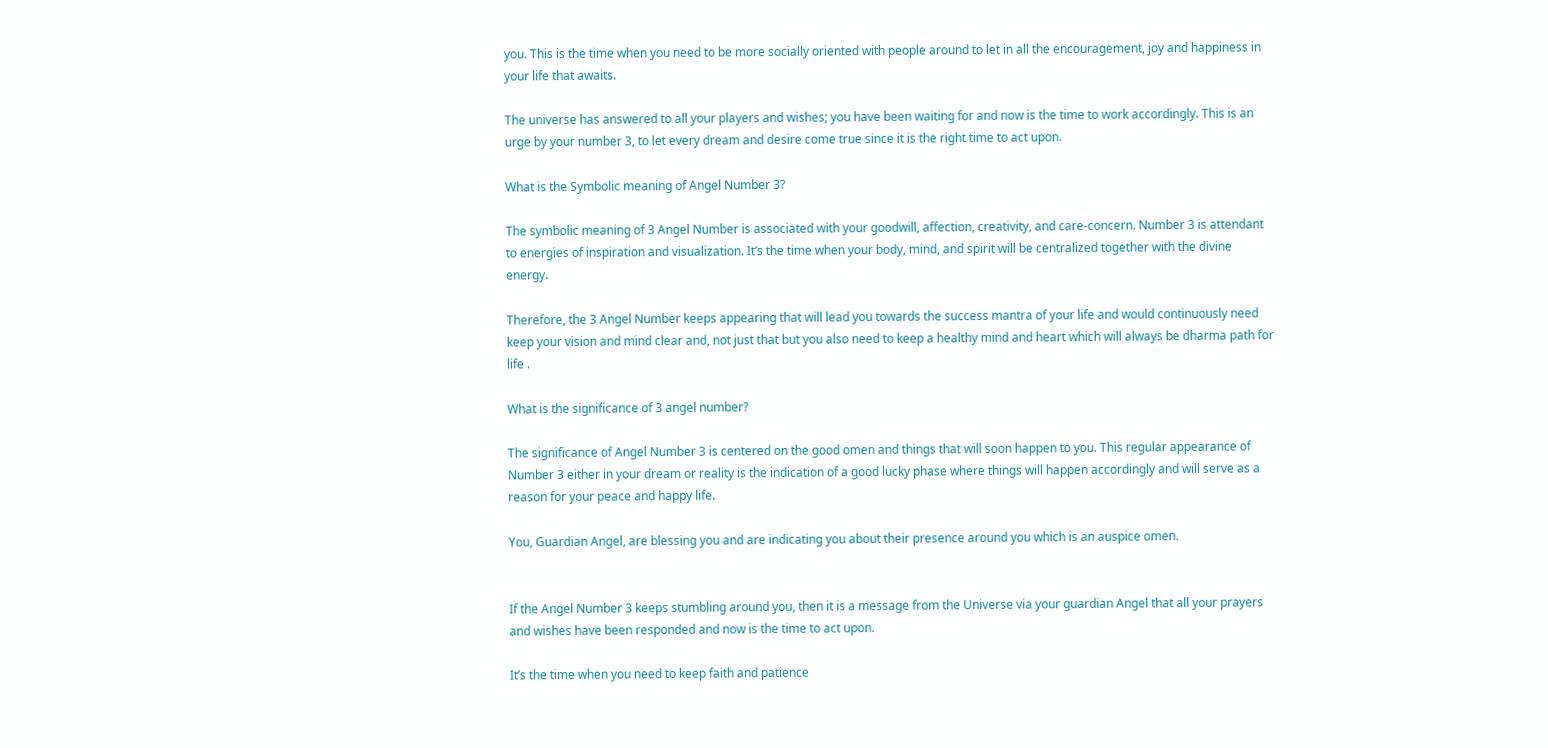you. This is the time when you need to be more socially oriented with people around to let in all the encouragement, joy and happiness in your life that awaits.

The universe has answered to all your players and wishes; you have been waiting for and now is the time to work accordingly. This is an urge by your number 3, to let every dream and desire come true since it is the right time to act upon.

What is the Symbolic meaning of Angel Number 3?

The symbolic meaning of 3 Angel Number is associated with your goodwill, affection, creativity, and care-concern. Number 3 is attendant to energies of inspiration and visualization. It’s the time when your body, mind, and spirit will be centralized together with the divine energy.

Therefore, the 3 Angel Number keeps appearing that will lead you towards the success mantra of your life and would continuously need keep your vision and mind clear and, not just that but you also need to keep a healthy mind and heart which will always be dharma path for life .

What is the significance of 3 angel number?

The significance of Angel Number 3 is centered on the good omen and things that will soon happen to you. This regular appearance of Number 3 either in your dream or reality is the indication of a good lucky phase where things will happen accordingly and will serve as a reason for your peace and happy life.

You, Guardian Angel, are blessing you and are indicating you about their presence around you which is an auspice omen.


If the Angel Number 3 keeps stumbling around you, then it is a message from the Universe via your guardian Angel that all your prayers and wishes have been responded and now is the time to act upon.

It’s the time when you need to keep faith and patience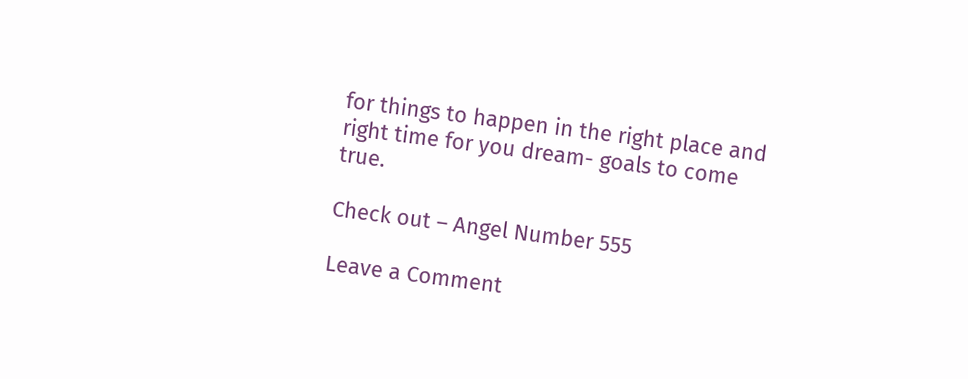for things to happen in the right place and right time for you dream- goals to come true.

Check out – Angel Number 555

Leave a Comment